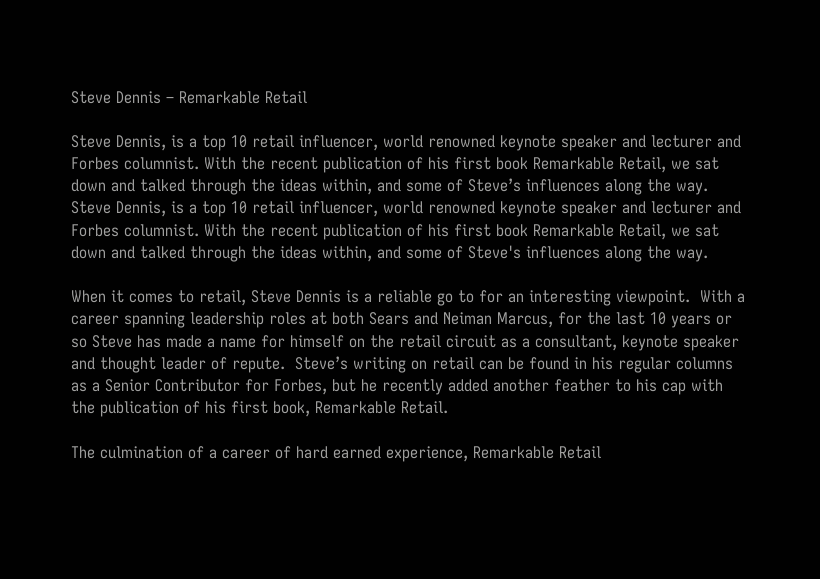Steve Dennis – Remarkable Retail

Steve Dennis, is a top 10 retail influencer, world renowned keynote speaker and lecturer and Forbes columnist. With the recent publication of his first book Remarkable Retail, we sat down and talked through the ideas within, and some of Steve’s influences along the way.
Steve Dennis, is a top 10 retail influencer, world renowned keynote speaker and lecturer and Forbes columnist. With the recent publication of his first book Remarkable Retail, we sat down and talked through the ideas within, and some of Steve's influences along the way.

When it comes to retail, Steve Dennis is a reliable go to for an interesting viewpoint.  With a career spanning leadership roles at both Sears and Neiman Marcus, for the last 10 years or so Steve has made a name for himself on the retail circuit as a consultant, keynote speaker and thought leader of repute.  Steve’s writing on retail can be found in his regular columns as a Senior Contributor for Forbes, but he recently added another feather to his cap with the publication of his first book, Remarkable Retail.

The culmination of a career of hard earned experience, Remarkable Retail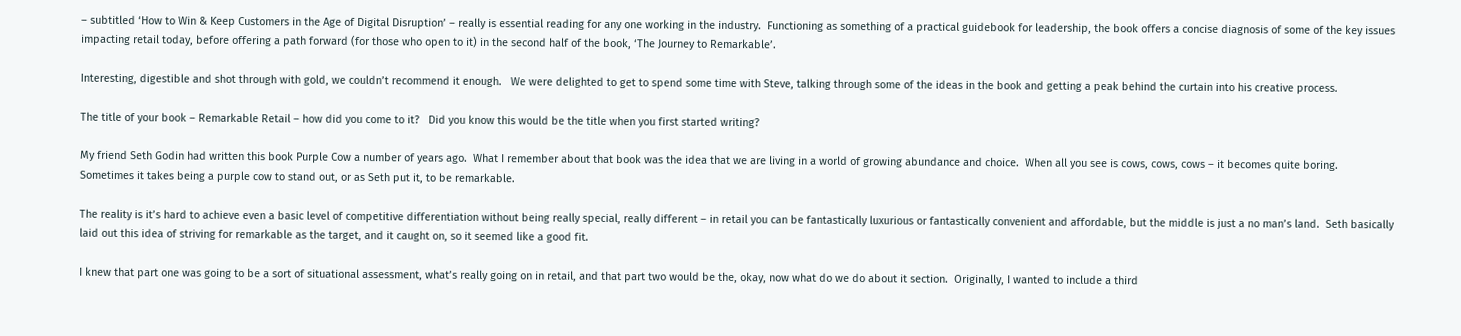– subtitled ‘How to Win & Keep Customers in the Age of Digital Disruption’ – really is essential reading for any one working in the industry.  Functioning as something of a practical guidebook for leadership, the book offers a concise diagnosis of some of the key issues impacting retail today, before offering a path forward (for those who open to it) in the second half of the book, ‘The Journey to Remarkable’.

Interesting, digestible and shot through with gold, we couldn’t recommend it enough.   We were delighted to get to spend some time with Steve, talking through some of the ideas in the book and getting a peak behind the curtain into his creative process.

The title of your book – Remarkable Retail – how did you come to it?   Did you know this would be the title when you first started writing?

My friend Seth Godin had written this book Purple Cow a number of years ago.  What I remember about that book was the idea that we are living in a world of growing abundance and choice.  When all you see is cows, cows, cows – it becomes quite boring.  Sometimes it takes being a purple cow to stand out, or as Seth put it, to be remarkable.

The reality is it’s hard to achieve even a basic level of competitive differentiation without being really special, really different – in retail you can be fantastically luxurious or fantastically convenient and affordable, but the middle is just a no man’s land.  Seth basically laid out this idea of striving for remarkable as the target, and it caught on, so it seemed like a good fit.

I knew that part one was going to be a sort of situational assessment, what’s really going on in retail, and that part two would be the, okay, now what do we do about it section.  Originally, I wanted to include a third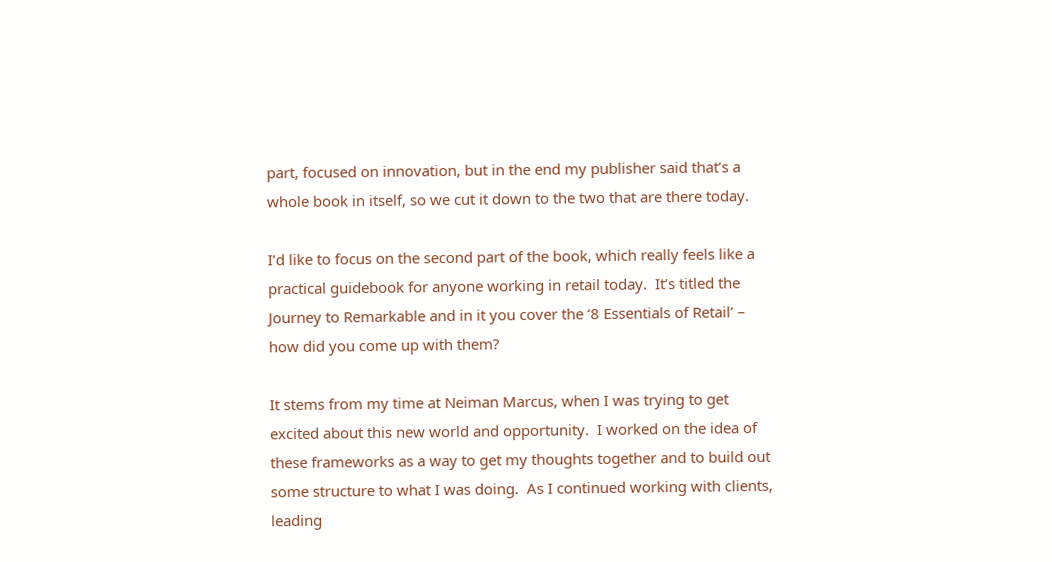part, focused on innovation, but in the end my publisher said that’s a whole book in itself, so we cut it down to the two that are there today.

I’d like to focus on the second part of the book, which really feels like a practical guidebook for anyone working in retail today.  It’s titled the Journey to Remarkable and in it you cover the ‘8 Essentials of Retail’ – how did you come up with them?

It stems from my time at Neiman Marcus, when I was trying to get excited about this new world and opportunity.  I worked on the idea of these frameworks as a way to get my thoughts together and to build out some structure to what I was doing.  As I continued working with clients, leading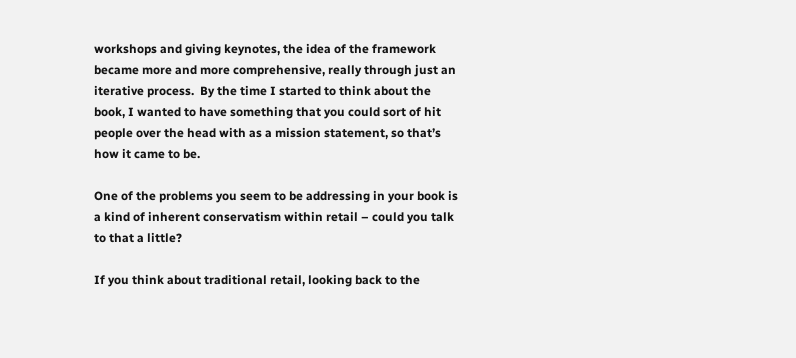workshops and giving keynotes, the idea of the framework became more and more comprehensive, really through just an iterative process.  By the time I started to think about the book, I wanted to have something that you could sort of hit people over the head with as a mission statement, so that’s how it came to be.

One of the problems you seem to be addressing in your book is a kind of inherent conservatism within retail – could you talk to that a little?

If you think about traditional retail, looking back to the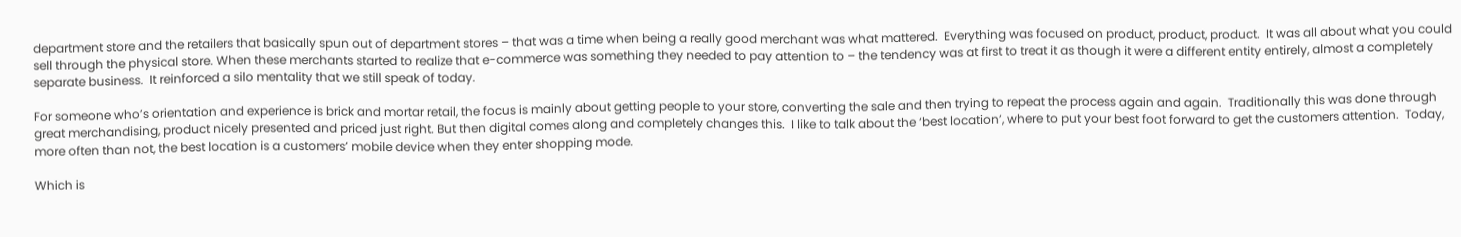department store and the retailers that basically spun out of department stores – that was a time when being a really good merchant was what mattered.  Everything was focused on product, product, product.  It was all about what you could sell through the physical store. When these merchants started to realize that e-commerce was something they needed to pay attention to – the tendency was at first to treat it as though it were a different entity entirely, almost a completely separate business.  It reinforced a silo mentality that we still speak of today.

For someone who’s orientation and experience is brick and mortar retail, the focus is mainly about getting people to your store, converting the sale and then trying to repeat the process again and again.  Traditionally this was done through great merchandising, product nicely presented and priced just right. But then digital comes along and completely changes this.  I like to talk about the ‘best location’, where to put your best foot forward to get the customers attention.  Today, more often than not, the best location is a customers’ mobile device when they enter shopping mode.

Which is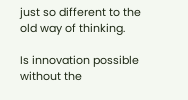just so different to the old way of thinking.

Is innovation possible without the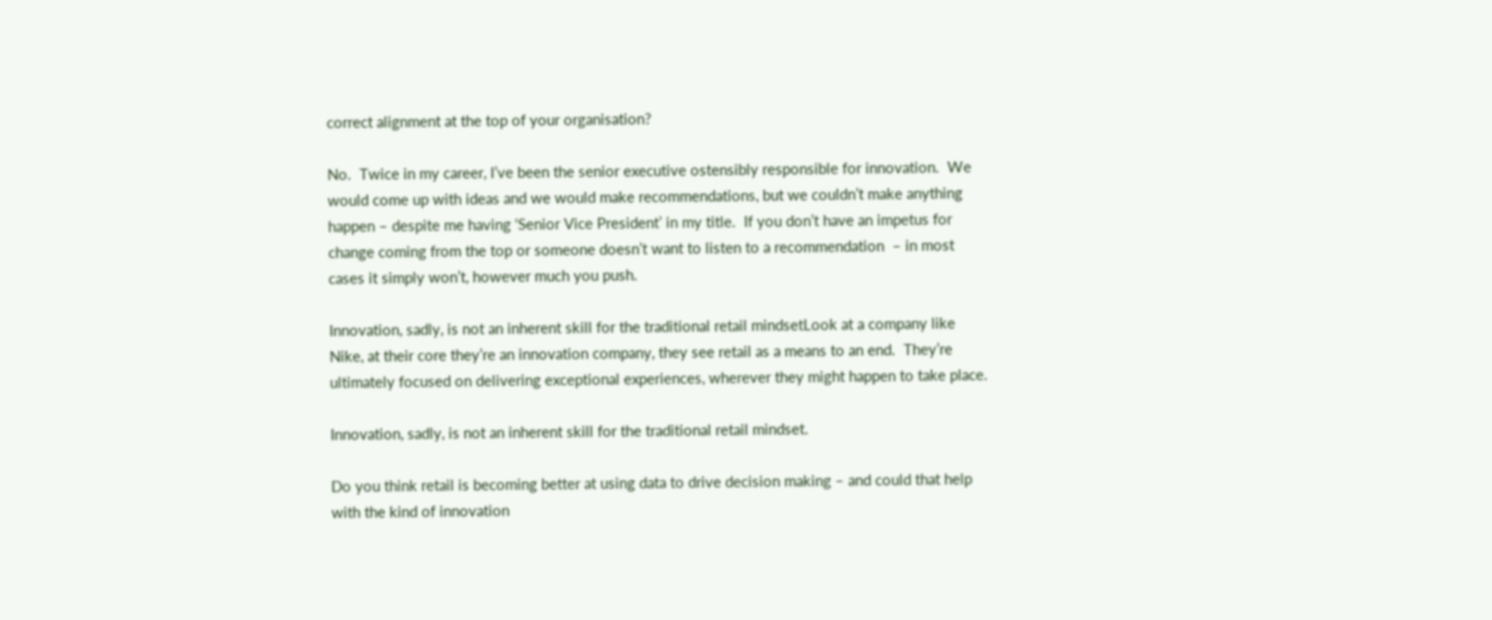correct alignment at the top of your organisation?

No.  Twice in my career, I’ve been the senior executive ostensibly responsible for innovation.  We would come up with ideas and we would make recommendations, but we couldn’t make anything happen – despite me having ‘Senior Vice President’ in my title.  If you don’t have an impetus for change coming from the top or someone doesn’t want to listen to a recommendation  – in most cases it simply won’t, however much you push.

Innovation, sadly, is not an inherent skill for the traditional retail mindsetLook at a company like Nike, at their core they’re an innovation company, they see retail as a means to an end.  They’re ultimately focused on delivering exceptional experiences, wherever they might happen to take place.

Innovation, sadly, is not an inherent skill for the traditional retail mindset.

Do you think retail is becoming better at using data to drive decision making – and could that help with the kind of innovation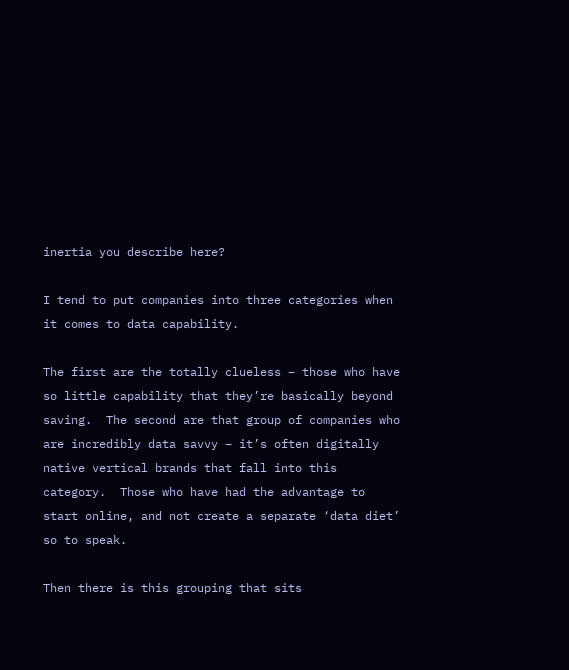inertia you describe here?

I tend to put companies into three categories when it comes to data capability.

The first are the totally clueless – those who have so little capability that they’re basically beyond saving.  The second are that group of companies who are incredibly data savvy – it’s often digitally native vertical brands that fall into this category.  Those who have had the advantage to start online, and not create a separate ‘data diet’ so to speak.

Then there is this grouping that sits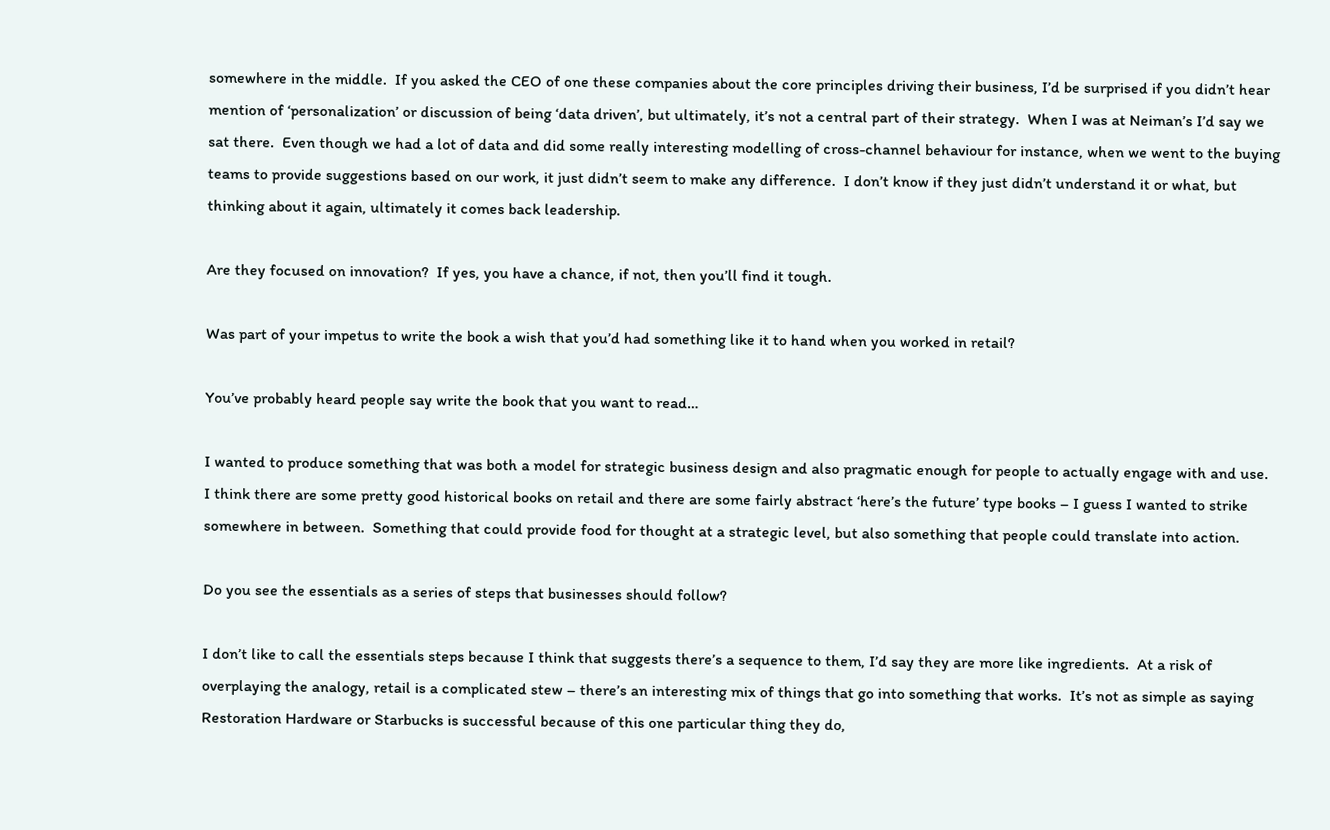somewhere in the middle.  If you asked the CEO of one these companies about the core principles driving their business, I’d be surprised if you didn’t hear mention of ‘personalization’ or discussion of being ‘data driven’, but ultimately, it’s not a central part of their strategy.  When I was at Neiman’s I’d say we sat there.  Even though we had a lot of data and did some really interesting modelling of cross-channel behaviour for instance, when we went to the buying teams to provide suggestions based on our work, it just didn’t seem to make any difference.  I don’t know if they just didn’t understand it or what, but thinking about it again, ultimately it comes back leadership.

Are they focused on innovation?  If yes, you have a chance, if not, then you’ll find it tough.

Was part of your impetus to write the book a wish that you’d had something like it to hand when you worked in retail?

You’ve probably heard people say write the book that you want to read…

I wanted to produce something that was both a model for strategic business design and also pragmatic enough for people to actually engage with and use.  I think there are some pretty good historical books on retail and there are some fairly abstract ‘here’s the future’ type books – I guess I wanted to strike somewhere in between.  Something that could provide food for thought at a strategic level, but also something that people could translate into action.

Do you see the essentials as a series of steps that businesses should follow?

I don’t like to call the essentials steps because I think that suggests there’s a sequence to them, I’d say they are more like ingredients.  At a risk of overplaying the analogy, retail is a complicated stew – there’s an interesting mix of things that go into something that works.  It’s not as simple as saying Restoration Hardware or Starbucks is successful because of this one particular thing they do,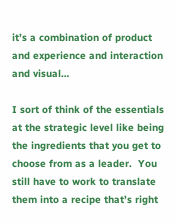it’s a combination of product and experience and interaction and visual…

I sort of think of the essentials at the strategic level like being the ingredients that you get to choose from as a leader.  You still have to work to translate them into a recipe that’s right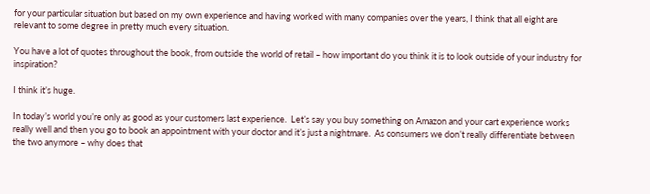for your particular situation but based on my own experience and having worked with many companies over the years, I think that all eight are relevant to some degree in pretty much every situation.

You have a lot of quotes throughout the book, from outside the world of retail – how important do you think it is to look outside of your industry for inspiration?

I think it’s huge.

In today’s world you’re only as good as your customers last experience.  Let’s say you buy something on Amazon and your cart experience works really well and then you go to book an appointment with your doctor and it’s just a nightmare.  As consumers we don’t really differentiate between the two anymore – why does that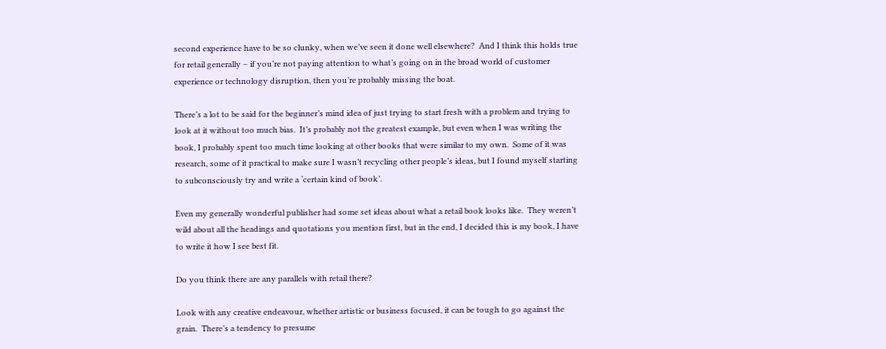second experience have to be so clunky, when we’ve seen it done well elsewhere?  And I think this holds true for retail generally – if you’re not paying attention to what’s going on in the broad world of customer experience or technology disruption, then you’re probably missing the boat.

There’s a lot to be said for the beginner’s mind idea of just trying to start fresh with a problem and trying to look at it without too much bias.  It’s probably not the greatest example, but even when I was writing the book, I probably spent too much time looking at other books that were similar to my own.  Some of it was research, some of it practical to make sure I wasn’t recycling other people’s ideas, but I found myself starting to subconsciously try and write a ‘certain kind of book’.

Even my generally wonderful publisher had some set ideas about what a retail book looks like.  They weren’t wild about all the headings and quotations you mention first, but in the end, I decided this is my book, I have to write it how I see best fit.

Do you think there are any parallels with retail there?

Look with any creative endeavour, whether artistic or business focused, it can be tough to go against the grain.  There’s a tendency to presume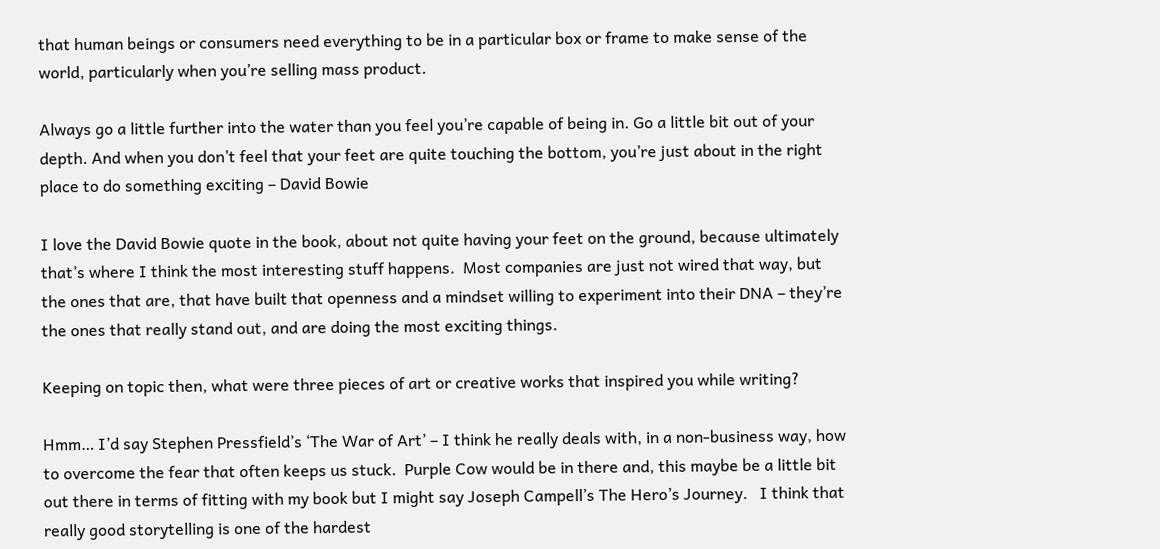that human beings or consumers need everything to be in a particular box or frame to make sense of the world, particularly when you’re selling mass product.

Always go a little further into the water than you feel you’re capable of being in. Go a little bit out of your depth. And when you don’t feel that your feet are quite touching the bottom, you’re just about in the right place to do something exciting – David Bowie

I love the David Bowie quote in the book, about not quite having your feet on the ground, because ultimately that’s where I think the most interesting stuff happens.  Most companies are just not wired that way, but the ones that are, that have built that openness and a mindset willing to experiment into their DNA – they’re the ones that really stand out, and are doing the most exciting things.

Keeping on topic then, what were three pieces of art or creative works that inspired you while writing?

Hmm… I’d say Stephen Pressfield’s ‘The War of Art’ – I think he really deals with, in a non-business way, how to overcome the fear that often keeps us stuck.  Purple Cow would be in there and, this maybe be a little bit out there in terms of fitting with my book but I might say Joseph Campell’s The Hero’s Journey.   I think that really good storytelling is one of the hardest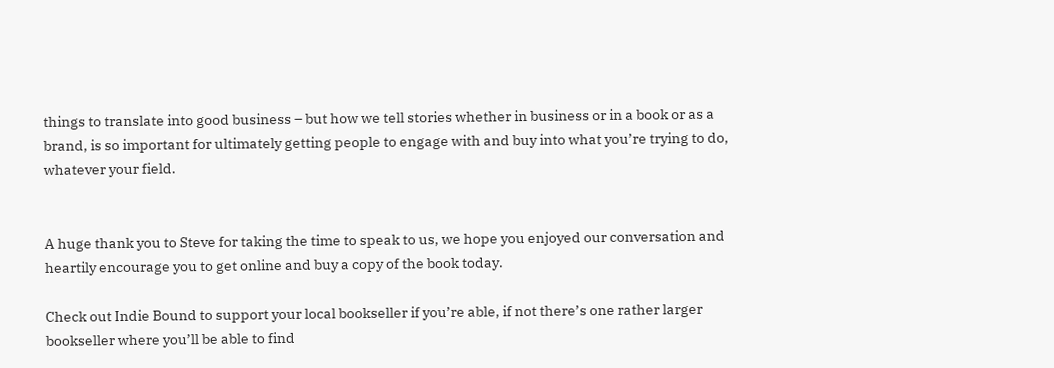things to translate into good business – but how we tell stories whether in business or in a book or as a brand, is so important for ultimately getting people to engage with and buy into what you’re trying to do, whatever your field.


A huge thank you to Steve for taking the time to speak to us, we hope you enjoyed our conversation and heartily encourage you to get online and buy a copy of the book today.

Check out Indie Bound to support your local bookseller if you’re able, if not there’s one rather larger bookseller where you’ll be able to find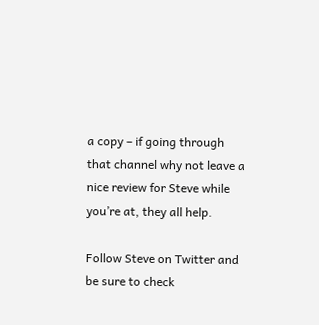a copy – if going through that channel why not leave a nice review for Steve while you’re at, they all help.

Follow Steve on Twitter and be sure to check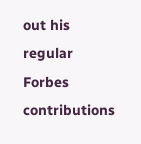out his regular Forbes contributions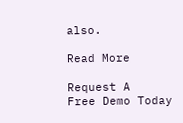also.

Read More

Request A
Free Demo Today